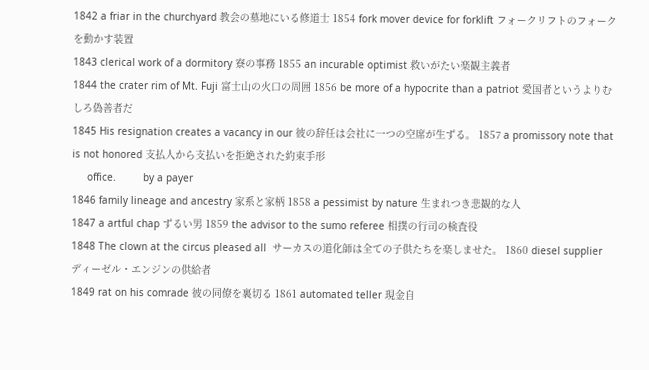1842 a friar in the churchyard 教会の墓地にいる修道士 1854 fork mover device for forklift フォークリフトのフォークを動かす装置
1843 clerical work of a dormitory 寮の事務 1855 an incurable optimist 救いがたい楽観主義者
1844 the crater rim of Mt. Fuji 富士山の火口の周囲 1856 be more of a hypocrite than a patriot 愛国者というよりむしろ偽善者だ
1845 His resignation creates a vacancy in our 彼の辞任は会社に一つの空席が生ずる。 1857 a promissory note that is not honored 支払人から支払いを拒絶された約束手形
     office.         by a payer
1846 family lineage and ancestry 家系と家柄 1858 a pessimist by nature 生まれつき悲観的な人
1847 a artful chap ずるい男 1859 the advisor to the sumo referee 相撲の行司の検査役
1848 The clown at the circus pleased all  サーカスの道化師は全ての子供たちを楽しませた。 1860 diesel supplier ディーゼル・エンジンの供給者
1849 rat on his comrade 彼の同僚を裏切る 1861 automated teller 現金自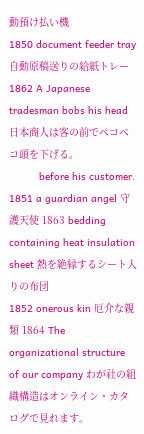動預け払い機
1850 document feeder tray 自動原稿送りの給紙トレー 1862 A Japanese tradesman bobs his head 日本商人は客の前でペコペコ頭を下げる。
          before his customer.
1851 a guardian angel 守護天使 1863 bedding containing heat insulation sheet 熱を絶縁するシート入りの布団
1852 onerous kin 厄介な親類 1864 The organizational structure of our company わが社の組織構造はオンライン・カタログで見れます。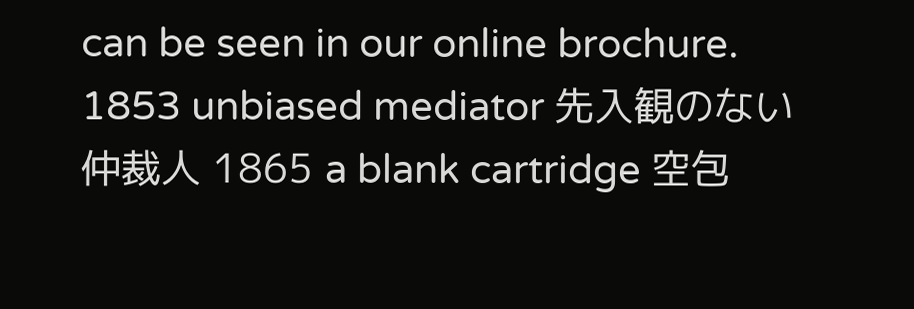can be seen in our online brochure.
1853 unbiased mediator 先入観のない仲裁人 1865 a blank cartridge 空包